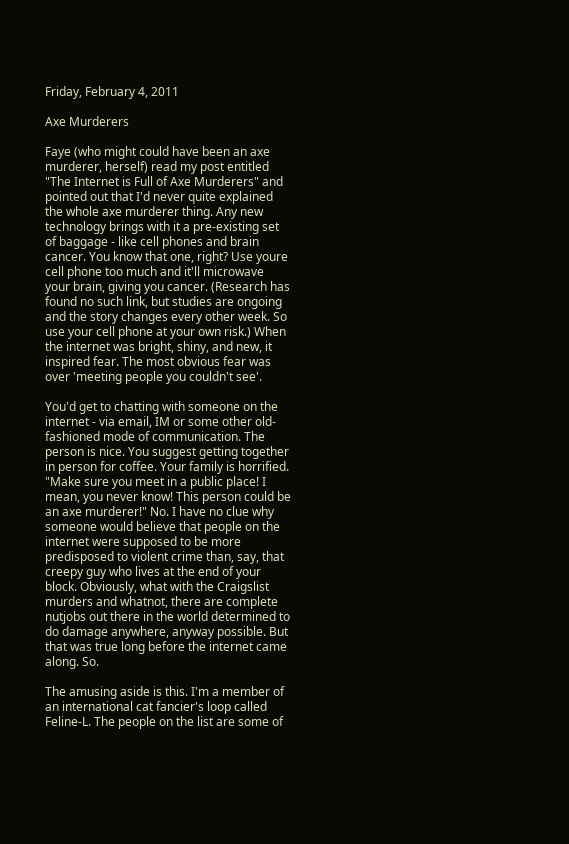Friday, February 4, 2011

Axe Murderers

Faye (who might could have been an axe murderer, herself) read my post entitled "The Internet is Full of Axe Murderers" and pointed out that I'd never quite explained the whole axe murderer thing. Any new technology brings with it a pre-existing set of baggage - like cell phones and brain cancer. You know that one, right? Use youre cell phone too much and it'll microwave your brain, giving you cancer. (Research has found no such link, but studies are ongoing and the story changes every other week. So use your cell phone at your own risk.) When the internet was bright, shiny, and new, it inspired fear. The most obvious fear was over 'meeting people you couldn't see'.

You'd get to chatting with someone on the internet - via email, IM or some other old-fashioned mode of communication. The person is nice. You suggest getting together in person for coffee. Your family is horrified. "Make sure you meet in a public place! I mean, you never know! This person could be an axe murderer!" No. I have no clue why someone would believe that people on the internet were supposed to be more predisposed to violent crime than, say, that creepy guy who lives at the end of your block. Obviously, what with the Craigslist murders and whatnot, there are complete nutjobs out there in the world determined to do damage anywhere, anyway possible. But that was true long before the internet came along. So.

The amusing aside is this. I'm a member of an international cat fancier's loop called Feline-L. The people on the list are some of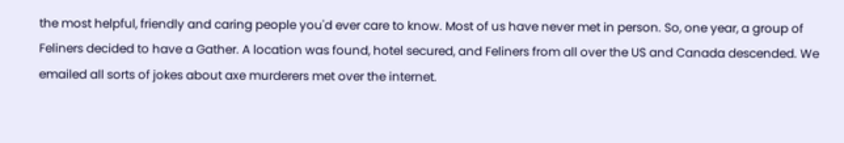the most helpful, friendly and caring people you'd ever care to know. Most of us have never met in person. So, one year, a group of Feliners decided to have a Gather. A location was found, hotel secured, and Feliners from all over the US and Canada descended. We emailed all sorts of jokes about axe murderers met over the internet.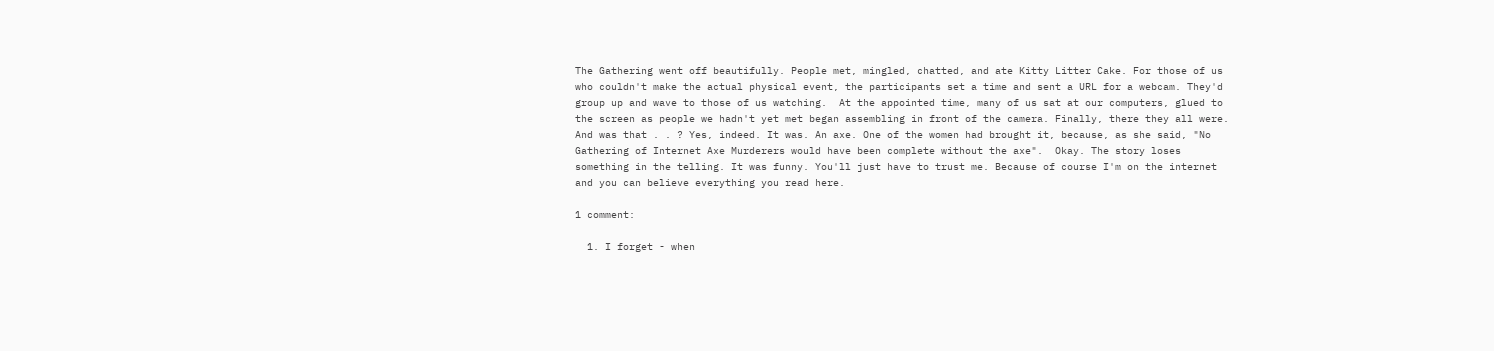The Gathering went off beautifully. People met, mingled, chatted, and ate Kitty Litter Cake. For those of us who couldn't make the actual physical event, the participants set a time and sent a URL for a webcam. They'd group up and wave to those of us watching.  At the appointed time, many of us sat at our computers, glued to the screen as people we hadn't yet met began assembling in front of the camera. Finally, there they all were. And was that . . ? Yes, indeed. It was. An axe. One of the women had brought it, because, as she said, "No Gathering of Internet Axe Murderers would have been complete without the axe".  Okay. The story loses something in the telling. It was funny. You'll just have to trust me. Because of course I'm on the internet and you can believe everything you read here.

1 comment:

  1. I forget - when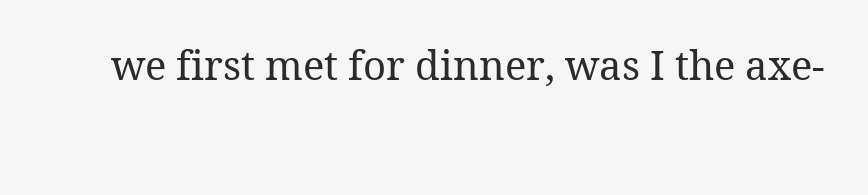we first met for dinner, was I the axe-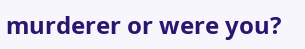murderer or were you?